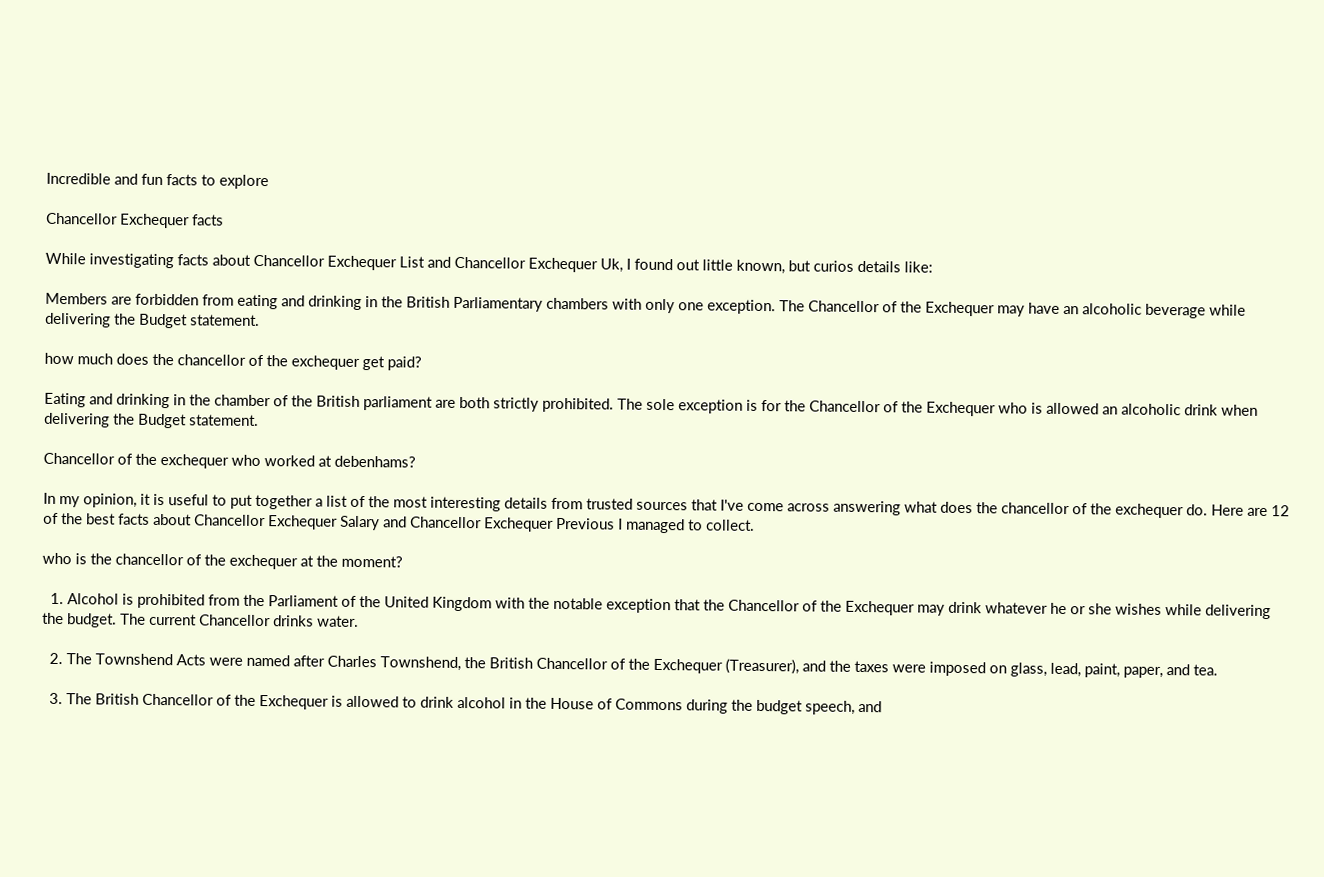Incredible and fun facts to explore

Chancellor Exchequer facts

While investigating facts about Chancellor Exchequer List and Chancellor Exchequer Uk, I found out little known, but curios details like:

Members are forbidden from eating and drinking in the British Parliamentary chambers with only one exception. The Chancellor of the Exchequer may have an alcoholic beverage while delivering the Budget statement.

how much does the chancellor of the exchequer get paid?

Eating and drinking in the chamber of the British parliament are both strictly prohibited. The sole exception is for the Chancellor of the Exchequer who is allowed an alcoholic drink when delivering the Budget statement.

Chancellor of the exchequer who worked at debenhams?

In my opinion, it is useful to put together a list of the most interesting details from trusted sources that I've come across answering what does the chancellor of the exchequer do. Here are 12 of the best facts about Chancellor Exchequer Salary and Chancellor Exchequer Previous I managed to collect.

who is the chancellor of the exchequer at the moment?

  1. Alcohol is prohibited from the Parliament of the United Kingdom with the notable exception that the Chancellor of the Exchequer may drink whatever he or she wishes while delivering the budget. The current Chancellor drinks water.

  2. The Townshend Acts were named after Charles Townshend, the British Chancellor of the Exchequer (Treasurer), and the taxes were imposed on glass, lead, paint, paper, and tea.

  3. The British Chancellor of the Exchequer is allowed to drink alcohol in the House of Commons during the budget speech, and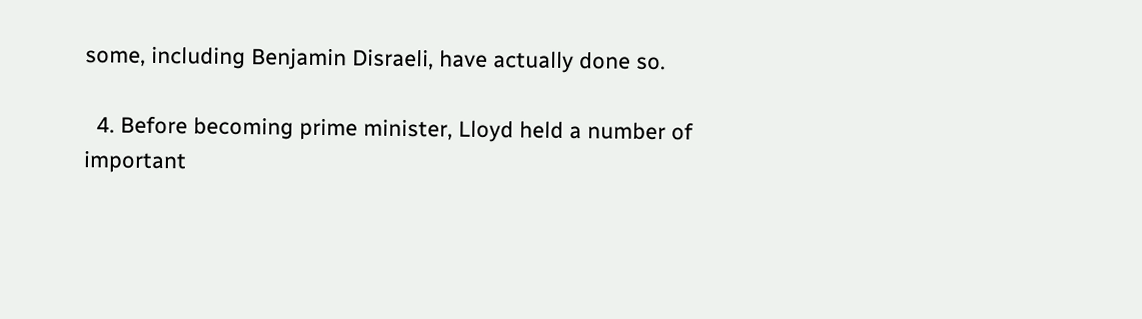some, including Benjamin Disraeli, have actually done so.

  4. Before becoming prime minister, Lloyd held a number of important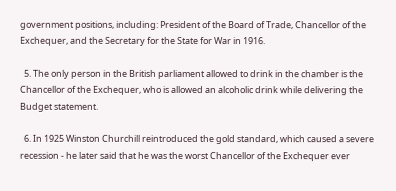government positions, including: President of the Board of Trade, Chancellor of the Exchequer, and the Secretary for the State for War in 1916.

  5. The only person in the British parliament allowed to drink in the chamber is the Chancellor of the Exchequer, who is allowed an alcoholic drink while delivering the Budget statement.

  6. In 1925 Winston Churchill reintroduced the gold standard, which caused a severe recession - he later said that he was the worst Chancellor of the Exchequer ever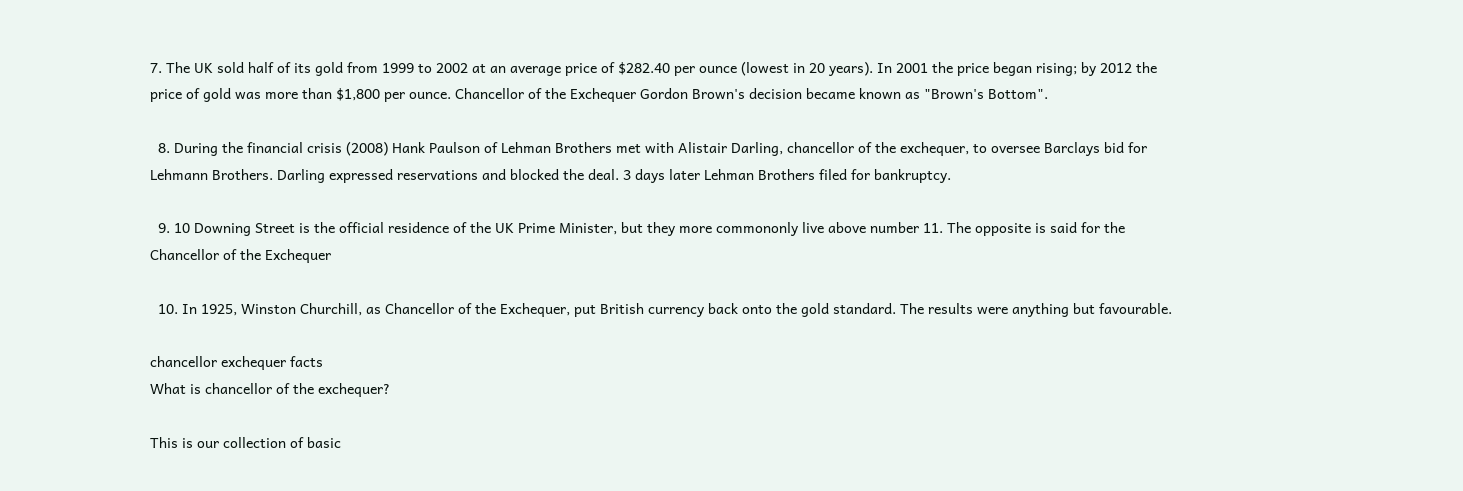7. The UK sold half of its gold from 1999 to 2002 at an average price of $282.40 per ounce (lowest in 20 years). In 2001 the price began rising; by 2012 the price of gold was more than $1,800 per ounce. Chancellor of the Exchequer Gordon Brown's decision became known as "Brown's Bottom".

  8. During the financial crisis (2008) Hank Paulson of Lehman Brothers met with Alistair Darling, chancellor of the exchequer, to oversee Barclays bid for Lehmann Brothers. Darling expressed reservations and blocked the deal. 3 days later Lehman Brothers filed for bankruptcy.

  9. 10 Downing Street is the official residence of the UK Prime Minister, but they more commononly live above number 11. The opposite is said for the Chancellor of the Exchequer

  10. In 1925, Winston Churchill, as Chancellor of the Exchequer, put British currency back onto the gold standard. The results were anything but favourable.

chancellor exchequer facts
What is chancellor of the exchequer?

This is our collection of basic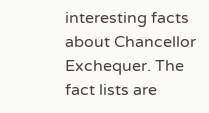interesting facts about Chancellor Exchequer. The fact lists are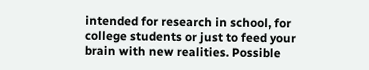intended for research in school, for college students or just to feed your brain with new realities. Possible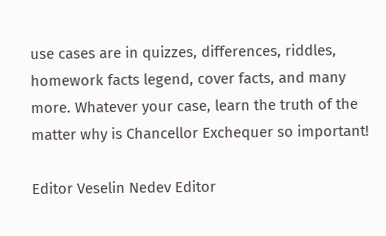use cases are in quizzes, differences, riddles, homework facts legend, cover facts, and many more. Whatever your case, learn the truth of the matter why is Chancellor Exchequer so important!

Editor Veselin Nedev Editor